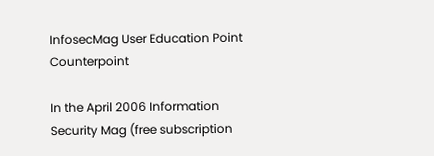InfosecMag User Education Point Counterpoint

In the April 2006 Information Security Mag (free subscription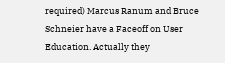required) Marcus Ranum and Bruce Schneier have a Faceoff on User Education. Actually they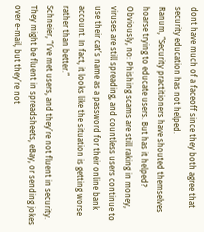dont have much of a faceoff since they both agree that security education has not helped.
Ranum, “Security practitioners have shouted themselves hoarse trying to educate users. But has it helped? Obviously, no: Phishing scams are still raking in money, viruses are still spreading, and countless users continue to use their cat’s name as a password for their online bank account. In fact, it looks like the situation is getting worse rather than better.”
Schneier, “I’ve met users, and they’re not fluent in security. They might be fluent in spreadsheets, eBay, or sending jokes over e-mail, but they’re not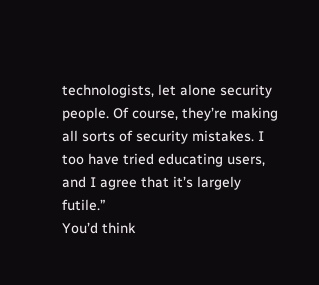technologists, let alone security people. Of course, they’re making all sorts of security mistakes. I too have tried educating users, and I agree that it’s largely futile.”
You’d think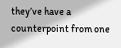they’ve have a counterpoint from one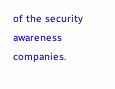of the security awareness companies.